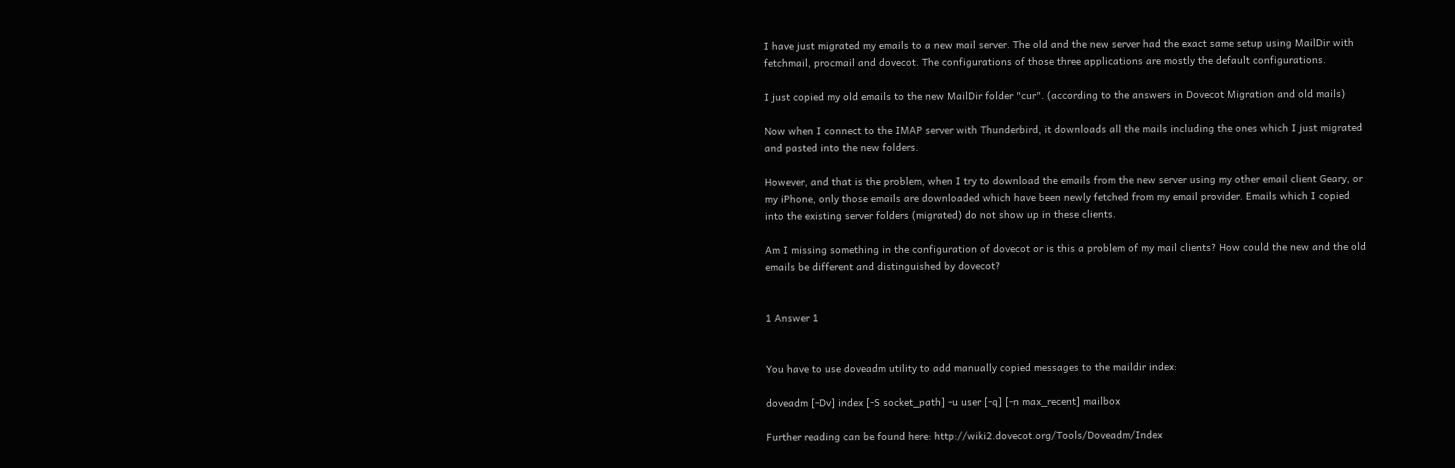I have just migrated my emails to a new mail server. The old and the new server had the exact same setup using MailDir with fetchmail, procmail and dovecot. The configurations of those three applications are mostly the default configurations.

I just copied my old emails to the new MailDir folder "cur". (according to the answers in Dovecot Migration and old mails)

Now when I connect to the IMAP server with Thunderbird, it downloads all the mails including the ones which I just migrated and pasted into the new folders.

However, and that is the problem, when I try to download the emails from the new server using my other email client Geary, or my iPhone, only those emails are downloaded which have been newly fetched from my email provider. Emails which I copied into the existing server folders (migrated) do not show up in these clients.

Am I missing something in the configuration of dovecot or is this a problem of my mail clients? How could the new and the old emails be different and distinguished by dovecot?


1 Answer 1


You have to use doveadm utility to add manually copied messages to the maildir index:

doveadm [-Dv] index [-S socket_path] -u user [-q] [-n max_recent] mailbox

Further reading can be found here: http://wiki2.dovecot.org/Tools/Doveadm/Index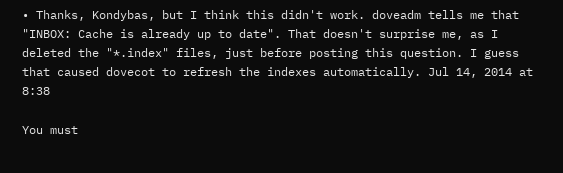• Thanks, Kondybas, but I think this didn't work. doveadm tells me that "INBOX: Cache is already up to date". That doesn't surprise me, as I deleted the "*.index" files, just before posting this question. I guess that caused dovecot to refresh the indexes automatically. Jul 14, 2014 at 8:38

You must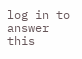log in to answer this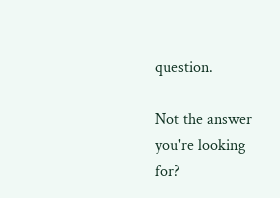question.

Not the answer you're looking for?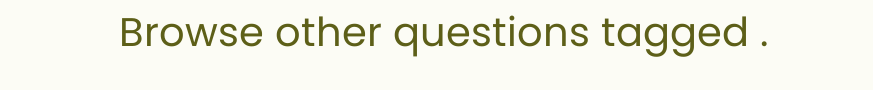Browse other questions tagged .